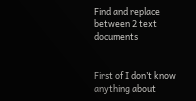Find and replace between 2 text documents


First of I don’t know anything about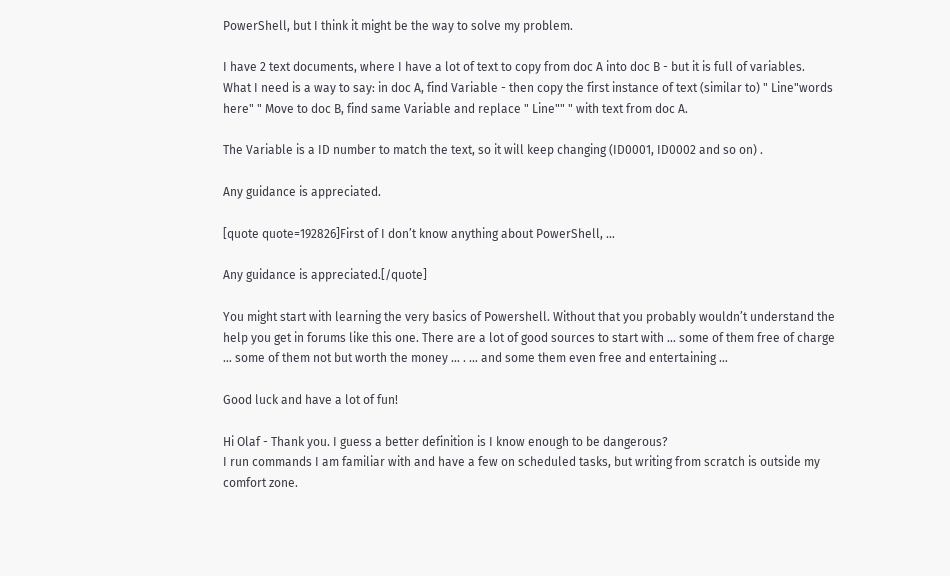PowerShell, but I think it might be the way to solve my problem.

I have 2 text documents, where I have a lot of text to copy from doc A into doc B - but it is full of variables.
What I need is a way to say: in doc A, find Variable - then copy the first instance of text (similar to) " Line"words here" " Move to doc B, find same Variable and replace " Line"" " with text from doc A.

The Variable is a ID number to match the text, so it will keep changing (ID0001, ID0002 and so on) .

Any guidance is appreciated.

[quote quote=192826]First of I don’t know anything about PowerShell, …

Any guidance is appreciated.[/quote]

You might start with learning the very basics of Powershell. Without that you probably wouldn’t understand the help you get in forums like this one. There are a lot of good sources to start with … some of them free of charge … some of them not but worth the money … . … and some them even free and entertaining …

Good luck and have a lot of fun!

Hi Olaf - Thank you. I guess a better definition is I know enough to be dangerous?
I run commands I am familiar with and have a few on scheduled tasks, but writing from scratch is outside my comfort zone.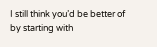I still think you’d be better of by starting with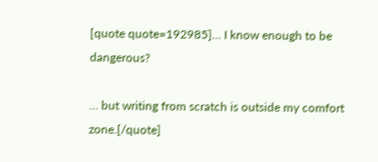[quote quote=192985]… I know enough to be dangerous?

… but writing from scratch is outside my comfort zone.[/quote]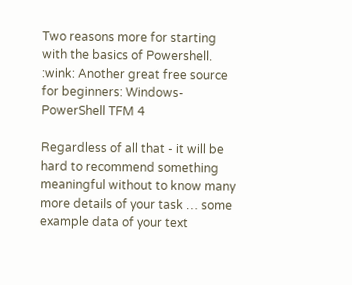Two reasons more for starting with the basics of Powershell. :wink: Another great free source for beginners: Windows-PowerShell TFM 4

Regardless of all that - it will be hard to recommend something meaningful without to know many more details of your task … some example data of your text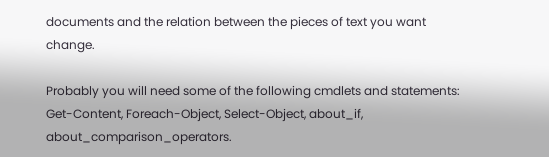documents and the relation between the pieces of text you want change.

Probably you will need some of the following cmdlets and statements: Get-Content, Foreach-Object, Select-Object, about_if, about_comparison_operators.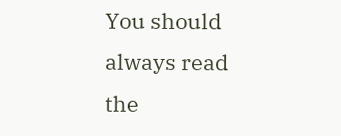You should always read the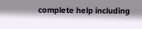complete help including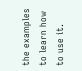the examples to learn how to use it.